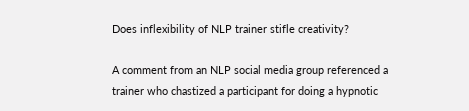Does inflexibility of NLP trainer stifle creativity?

A comment from an NLP social media group referenced a trainer who chastized a participant for doing a hypnotic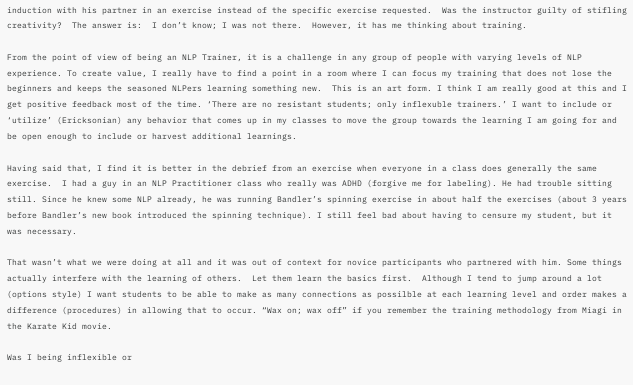induction with his partner in an exercise instead of the specific exercise requested.  Was the instructor guilty of stifling creativity?  The answer is:  I don’t know; I was not there.  However, it has me thinking about training.

From the point of view of being an NLP Trainer, it is a challenge in any group of people with varying levels of NLP experience. To create value, I really have to find a point in a room where I can focus my training that does not lose the beginners and keeps the seasoned NLPers learning something new.  This is an art form. I think I am really good at this and I get positive feedback most of the time. ‘There are no resistant students; only inflexuble trainers.’ I want to include or ‘utilize’ (Ericksonian) any behavior that comes up in my classes to move the group towards the learning I am going for and be open enough to include or harvest additional learnings.

Having said that, I find it is better in the debrief from an exercise when everyone in a class does generally the same exercise.  I had a guy in an NLP Practitioner class who really was ADHD (forgive me for labeling). He had trouble sitting still. Since he knew some NLP already, he was running Bandler’s spinning exercise in about half the exercises (about 3 years before Bandler’s new book introduced the spinning technique). I still feel bad about having to censure my student, but it was necessary.

That wasn’t what we were doing at all and it was out of context for novice participants who partnered with him. Some things actually interfere with the learning of others.  Let them learn the basics first.  Although I tend to jump around a lot (options style) I want students to be able to make as many connections as possilble at each learning level and order makes a difference (procedures) in allowing that to occur. “Wax on; wax off” if you remember the training methodology from Miagi in the Karate Kid movie.

Was I being inflexible or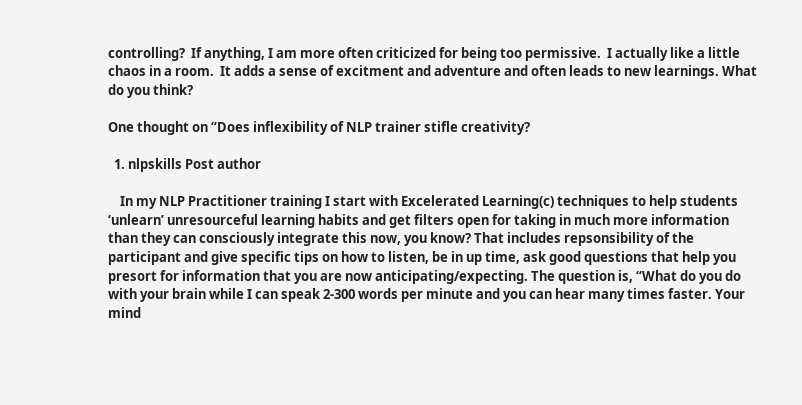controlling?  If anything, I am more often criticized for being too permissive.  I actually like a little chaos in a room.  It adds a sense of excitment and adventure and often leads to new learnings. What do you think?

One thought on “Does inflexibility of NLP trainer stifle creativity?

  1. nlpskills Post author

    In my NLP Practitioner training I start with Excelerated Learning(c) techniques to help students ‘unlearn’ unresourceful learning habits and get filters open for taking in much more information than they can consciously integrate this now, you know? That includes repsonsibility of the participant and give specific tips on how to listen, be in up time, ask good questions that help you presort for information that you are now anticipating/expecting. The question is, “What do you do with your brain while I can speak 2-300 words per minute and you can hear many times faster. Your mind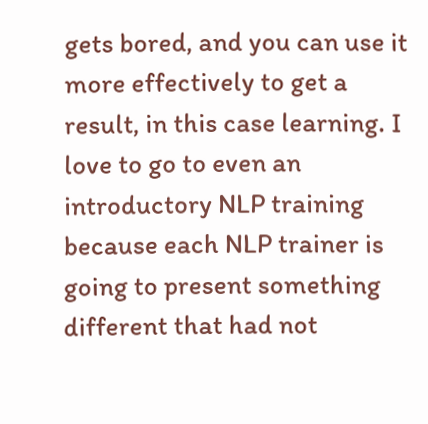gets bored, and you can use it more effectively to get a result, in this case learning. I love to go to even an introductory NLP training because each NLP trainer is going to present something different that had not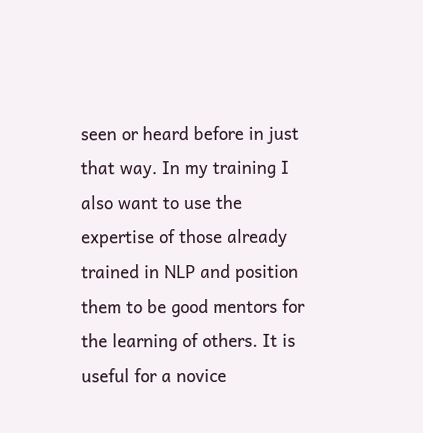seen or heard before in just that way. In my training I also want to use the expertise of those already trained in NLP and position them to be good mentors for the learning of others. It is useful for a novice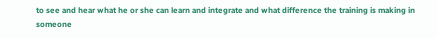to see and hear what he or she can learn and integrate and what difference the training is making in someone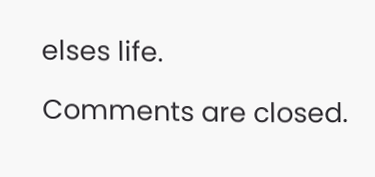elses life.

Comments are closed.